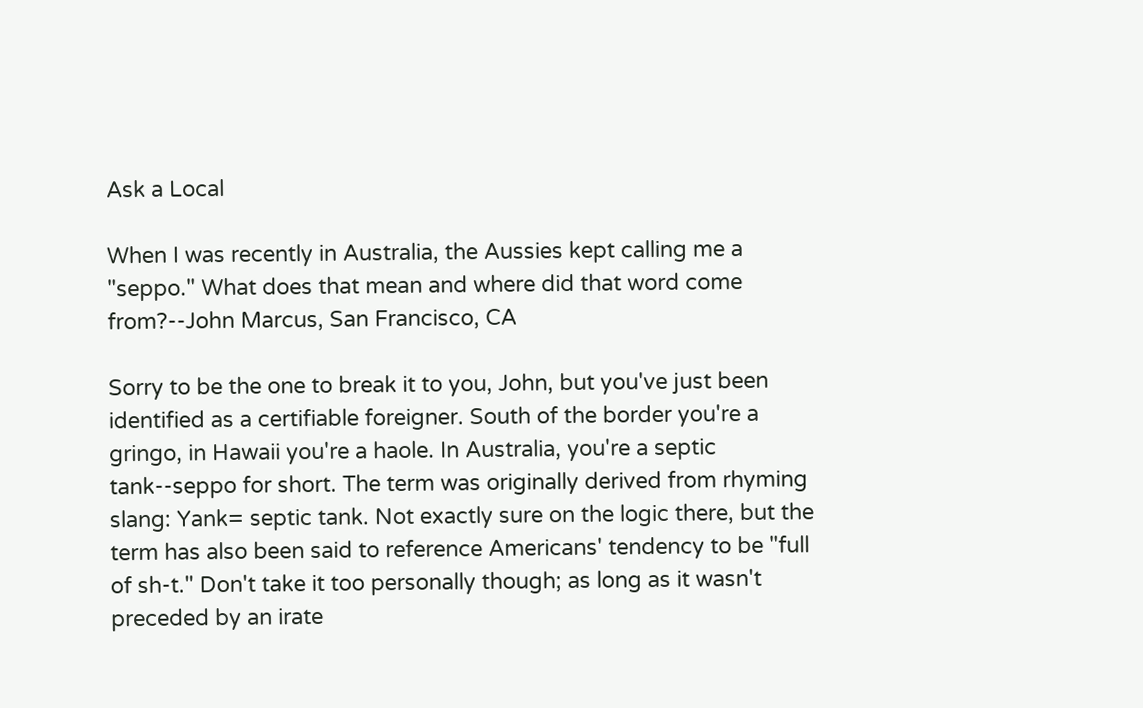Ask a Local

When I was recently in Australia, the Aussies kept calling me a "seppo." What does that mean and where did that word come from?--John Marcus, San Francisco, CA

Sorry to be the one to break it to you, John, but you've just been identified as a certifiable foreigner. South of the border you're a gringo, in Hawaii you're a haole. In Australia, you're a septic tank--seppo for short. The term was originally derived from rhyming slang: Yank= septic tank. Not exactly sure on the logic there, but the term has also been said to reference Americans' tendency to be "full of sh-t." Don't take it too personally though; as long as it wasn't preceded by an irate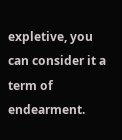expletive, you can consider it a term of endearment.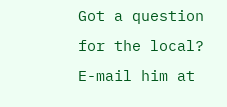Got a question for the local? E-mail him at